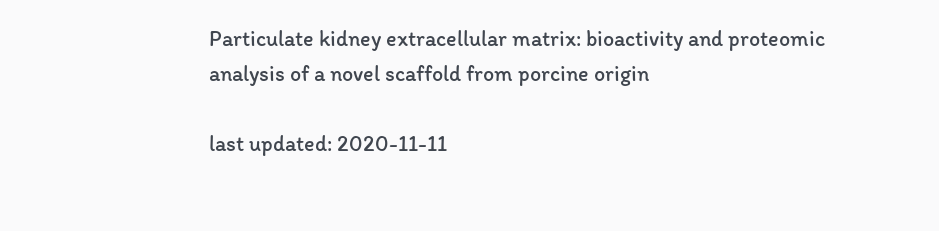Particulate kidney extracellular matrix: bioactivity and proteomic analysis of a novel scaffold from porcine origin

last updated: 2020-11-11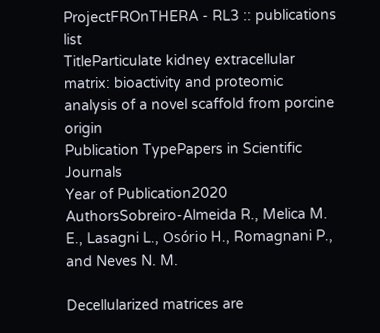ProjectFROnTHERA - RL3 :: publications list
TitleParticulate kidney extracellular matrix: bioactivity and proteomic analysis of a novel scaffold from porcine origin
Publication TypePapers in Scientific Journals
Year of Publication2020
AuthorsSobreiro-Almeida R., Melica M. E., Lasagni L., Osório H., Romagnani P., and Neves N. M.

Decellularized matrices are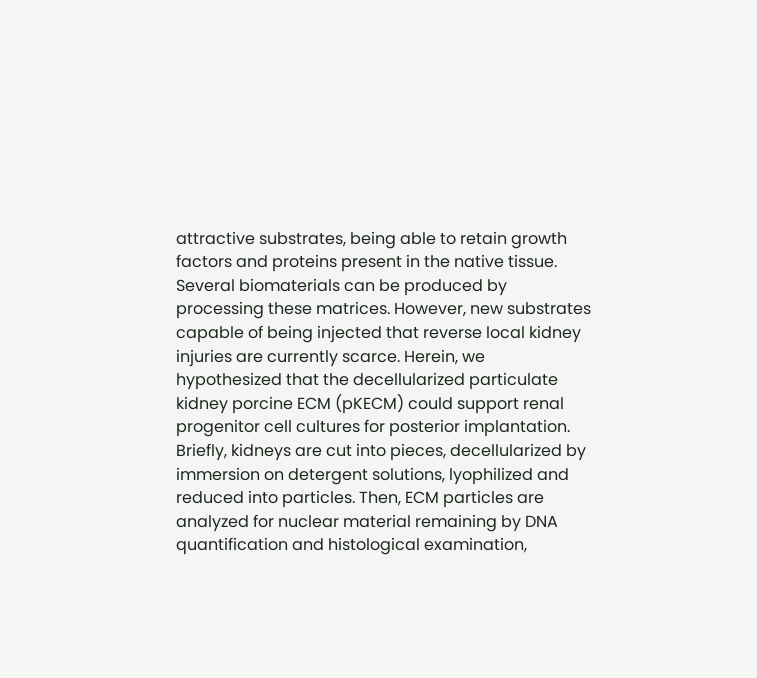attractive substrates, being able to retain growth factors and proteins present in the native tissue. Several biomaterials can be produced by processing these matrices. However, new substrates capable of being injected that reverse local kidney injuries are currently scarce. Herein, we hypothesized that the decellularized particulate kidney porcine ECM (pKECM) could support renal progenitor cell cultures for posterior implantation. Briefly, kidneys are cut into pieces, decellularized by immersion on detergent solutions, lyophilized and reduced into particles. Then, ECM particles are analyzed for nuclear material remaining by DNA quantification and histological examination,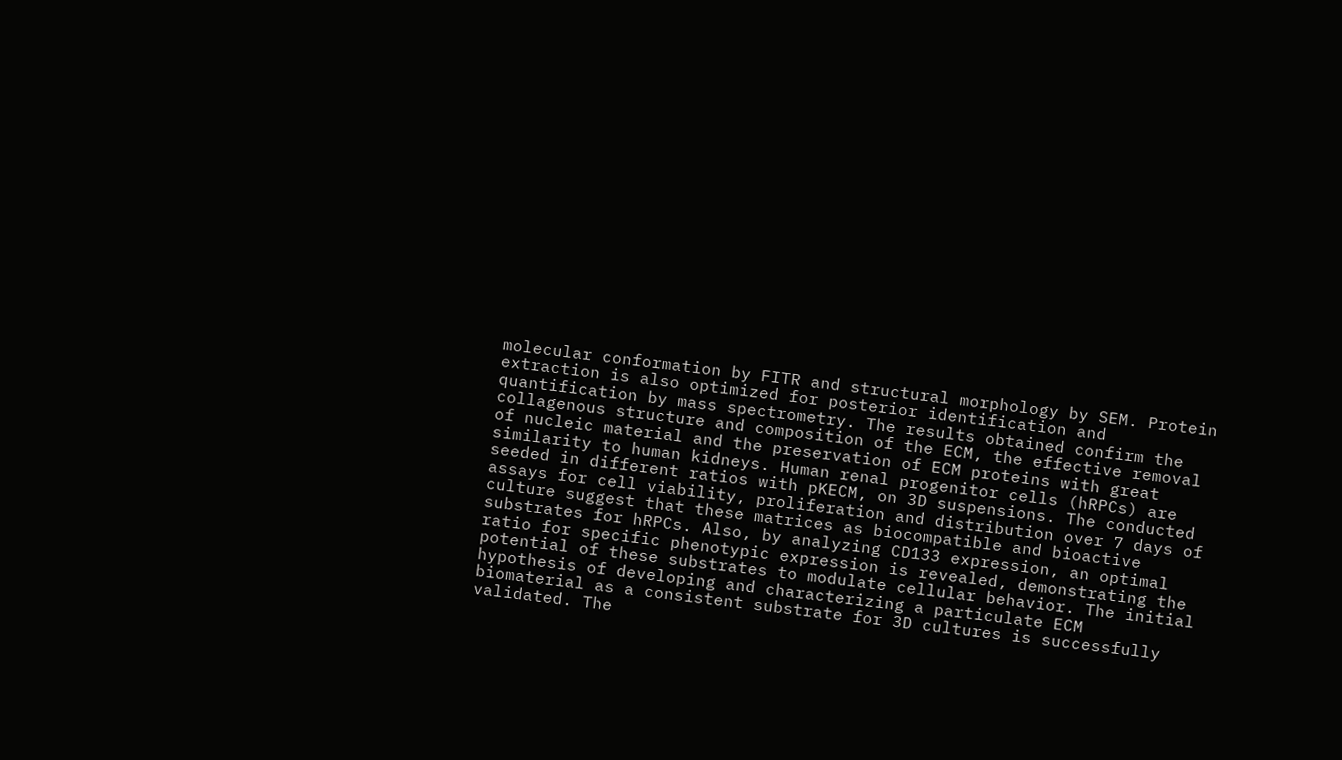molecular conformation by FITR and structural morphology by SEM. Protein extraction is also optimized for posterior identification and quantification by mass spectrometry. The results obtained confirm the collagenous structure and composition of the ECM, the effective removal of nucleic material and the preservation of ECM proteins with great similarity to human kidneys. Human renal progenitor cells (hRPCs) are seeded in different ratios with pKECM, on 3D suspensions. The conducted assays for cell viability, proliferation and distribution over 7 days of culture suggest that these matrices as biocompatible and bioactive substrates for hRPCs. Also, by analyzing CD133 expression, an optimal ratio for specific phenotypic expression is revealed, demonstrating the potential of these substrates to modulate cellular behavior. The initial hypothesis of developing and characterizing a particulate ECM biomaterial as a consistent substrate for 3D cultures is successfully validated. The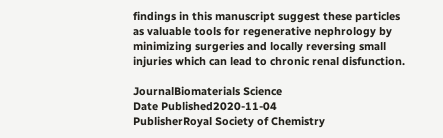findings in this manuscript suggest these particles as valuable tools for regenerative nephrology by minimizing surgeries and locally reversing small injuries which can lead to chronic renal disfunction.

JournalBiomaterials Science
Date Published2020-11-04
PublisherRoyal Society of Chemistry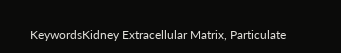KeywordsKidney Extracellular Matrix, Particulate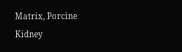Matrix, Porcine Kidney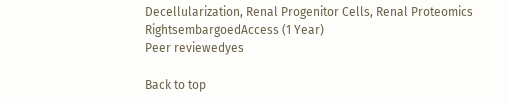Decellularization, Renal Progenitor Cells, Renal Proteomics
RightsembargoedAccess (1 Year)
Peer reviewedyes

Back to top